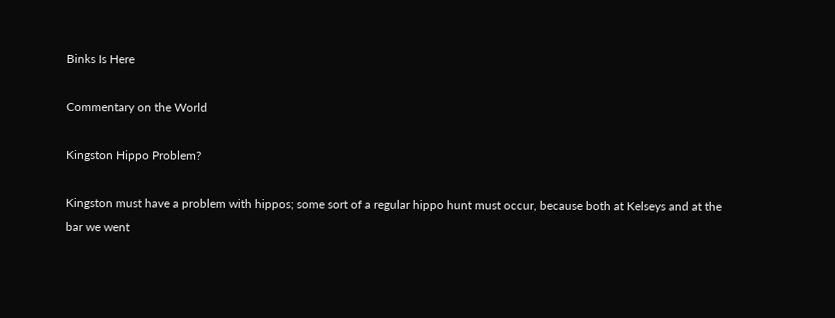Binks Is Here

Commentary on the World

Kingston Hippo Problem?

Kingston must have a problem with hippos; some sort of a regular hippo hunt must occur, because both at Kelseys and at the bar we went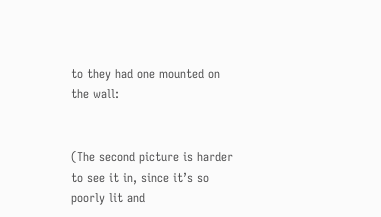to they had one mounted on the wall:


(The second picture is harder to see it in, since it’s so poorly lit and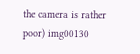the camera is rather poor) img00130